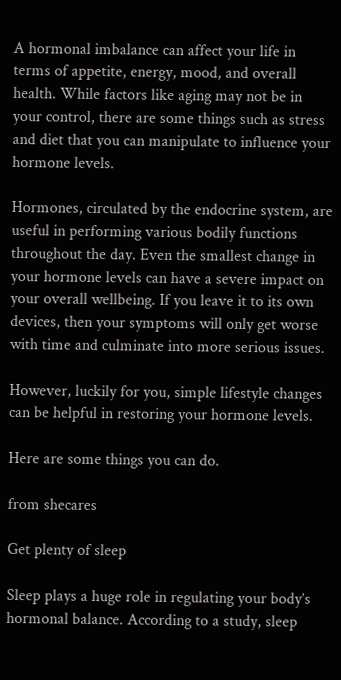A hormonal imbalance can affect your life in terms of appetite, energy, mood, and overall health. While factors like aging may not be in your control, there are some things such as stress and diet that you can manipulate to influence your hormone levels.

Hormones, circulated by the endocrine system, are useful in performing various bodily functions throughout the day. Even the smallest change in your hormone levels can have a severe impact on your overall wellbeing. If you leave it to its own devices, then your symptoms will only get worse with time and culminate into more serious issues.

However, luckily for you, simple lifestyle changes can be helpful in restoring your hormone levels.

Here are some things you can do.

from shecares

Get plenty of sleep

Sleep plays a huge role in regulating your body’s hormonal balance. According to a study, sleep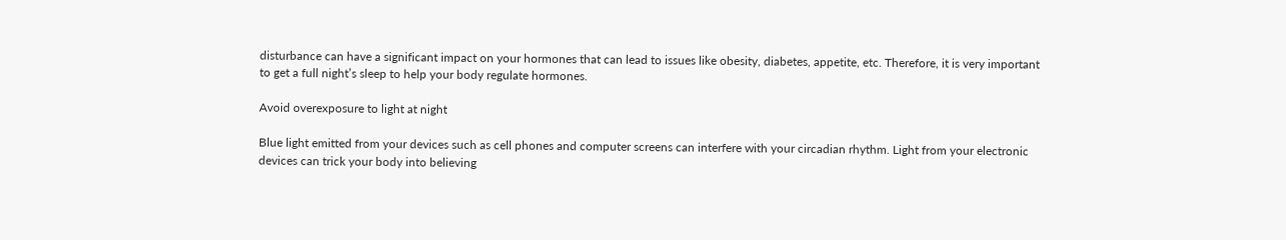disturbance can have a significant impact on your hormones that can lead to issues like obesity, diabetes, appetite, etc. Therefore, it is very important to get a full night’s sleep to help your body regulate hormones.

Avoid overexposure to light at night

Blue light emitted from your devices such as cell phones and computer screens can interfere with your circadian rhythm. Light from your electronic devices can trick your body into believing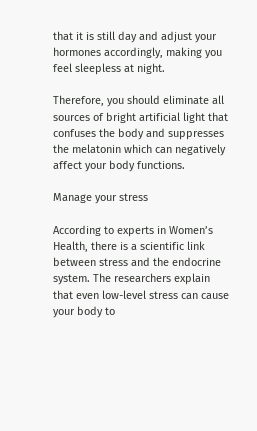that it is still day and adjust your hormones accordingly, making you feel sleepless at night.

Therefore, you should eliminate all sources of bright artificial light that confuses the body and suppresses the melatonin which can negatively affect your body functions.

Manage your stress

According to experts in Women’s Health, there is a scientific link between stress and the endocrine system. The researchers explain that even low-level stress can cause your body to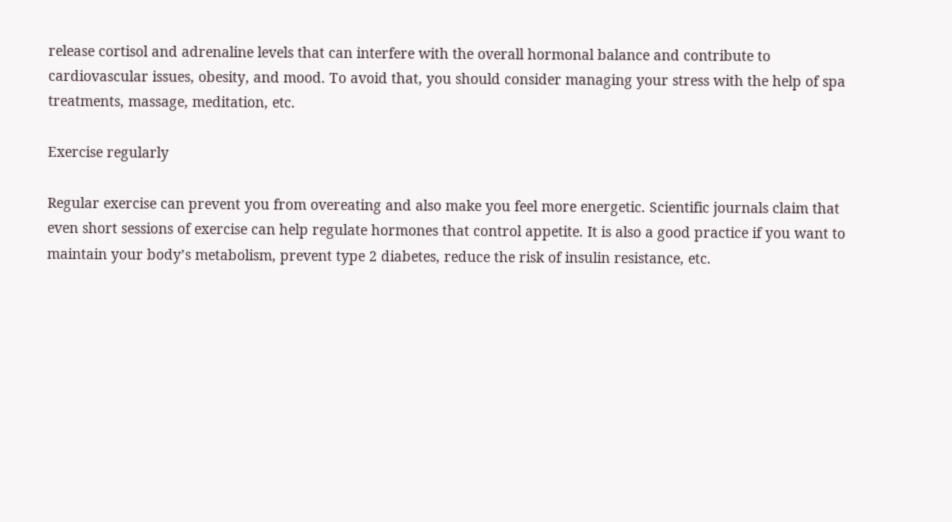release cortisol and adrenaline levels that can interfere with the overall hormonal balance and contribute to cardiovascular issues, obesity, and mood. To avoid that, you should consider managing your stress with the help of spa treatments, massage, meditation, etc.

Exercise regularly

Regular exercise can prevent you from overeating and also make you feel more energetic. Scientific journals claim that even short sessions of exercise can help regulate hormones that control appetite. It is also a good practice if you want to maintain your body’s metabolism, prevent type 2 diabetes, reduce the risk of insulin resistance, etc.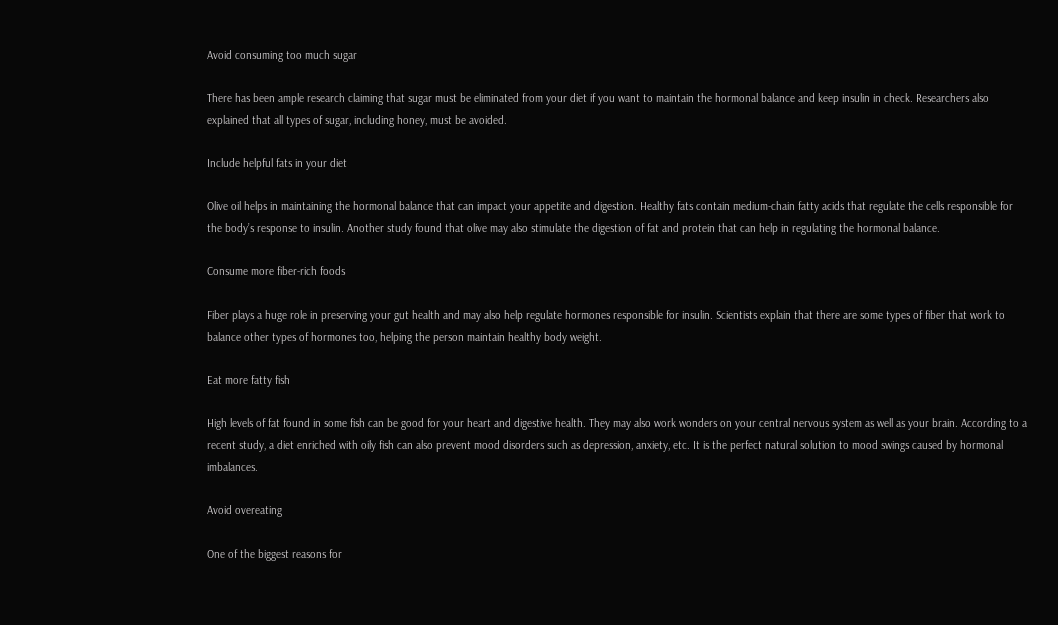Avoid consuming too much sugar

There has been ample research claiming that sugar must be eliminated from your diet if you want to maintain the hormonal balance and keep insulin in check. Researchers also explained that all types of sugar, including honey, must be avoided.

Include helpful fats in your diet

Olive oil helps in maintaining the hormonal balance that can impact your appetite and digestion. Healthy fats contain medium-chain fatty acids that regulate the cells responsible for the body’s response to insulin. Another study found that olive may also stimulate the digestion of fat and protein that can help in regulating the hormonal balance.

Consume more fiber-rich foods

Fiber plays a huge role in preserving your gut health and may also help regulate hormones responsible for insulin. Scientists explain that there are some types of fiber that work to balance other types of hormones too, helping the person maintain healthy body weight.

Eat more fatty fish

High levels of fat found in some fish can be good for your heart and digestive health. They may also work wonders on your central nervous system as well as your brain. According to a recent study, a diet enriched with oily fish can also prevent mood disorders such as depression, anxiety, etc. It is the perfect natural solution to mood swings caused by hormonal imbalances.

Avoid overeating

One of the biggest reasons for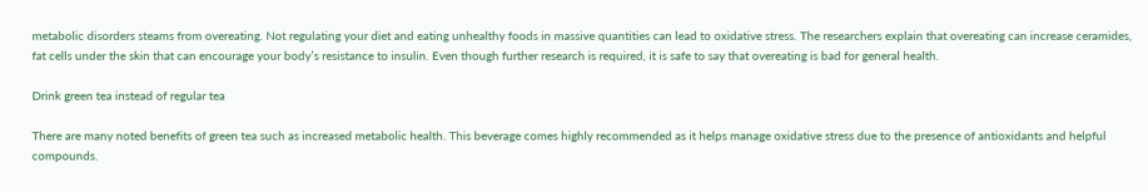metabolic disorders steams from overeating. Not regulating your diet and eating unhealthy foods in massive quantities can lead to oxidative stress. The researchers explain that overeating can increase ceramides, fat cells under the skin that can encourage your body’s resistance to insulin. Even though further research is required, it is safe to say that overeating is bad for general health.

Drink green tea instead of regular tea

There are many noted benefits of green tea such as increased metabolic health. This beverage comes highly recommended as it helps manage oxidative stress due to the presence of antioxidants and helpful compounds.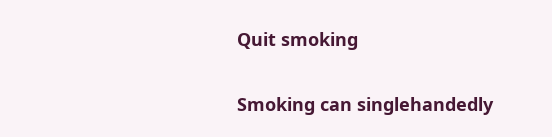Quit smoking

Smoking can singlehandedly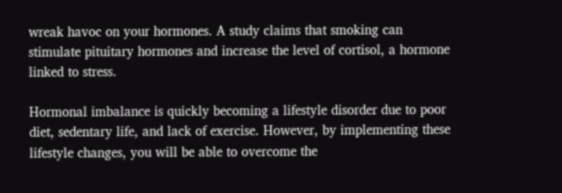wreak havoc on your hormones. A study claims that smoking can stimulate pituitary hormones and increase the level of cortisol, a hormone linked to stress.

Hormonal imbalance is quickly becoming a lifestyle disorder due to poor diet, sedentary life, and lack of exercise. However, by implementing these lifestyle changes, you will be able to overcome the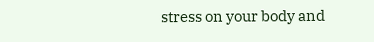stress on your body and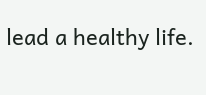lead a healthy life.